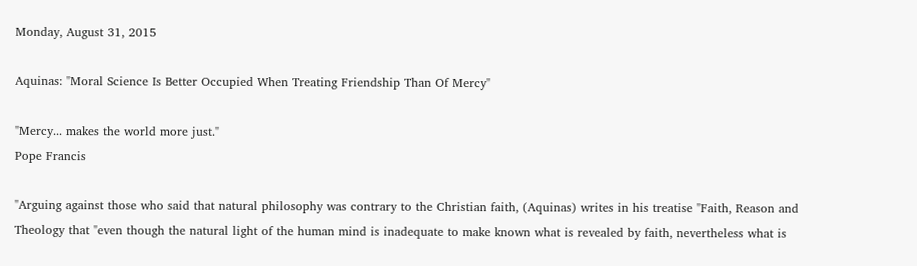Monday, August 31, 2015

Aquinas: "Moral Science Is Better Occupied When Treating Friendship Than Of Mercy"

"Mercy... makes the world more just."
Pope Francis

"Arguing against those who said that natural philosophy was contrary to the Christian faith, (Aquinas) writes in his treatise "Faith, Reason and Theology that "even though the natural light of the human mind is inadequate to make known what is revealed by faith, nevertheless what is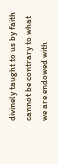divinely taught to us by faith cannot be contrary to what we are endowed with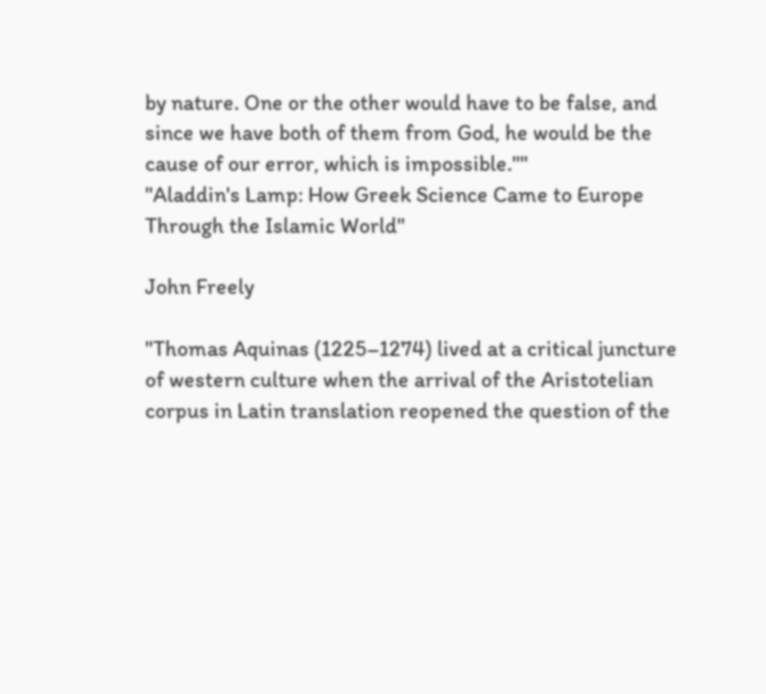by nature. One or the other would have to be false, and since we have both of them from God, he would be the cause of our error, which is impossible.""
"Aladdin's Lamp: How Greek Science Came to Europe Through the Islamic World"

John Freely

"Thomas Aquinas (1225–1274) lived at a critical juncture of western culture when the arrival of the Aristotelian corpus in Latin translation reopened the question of the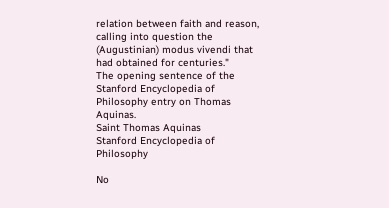relation between faith and reason, calling into question the (Augustinian) modus vivendi that had obtained for centuries."
The opening sentence of the Stanford Encyclopedia of Philosophy entry on Thomas Aquinas.
Saint Thomas Aquinas
Stanford Encyclopedia of Philosophy

No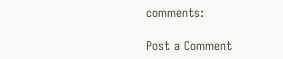comments:

Post a Comment